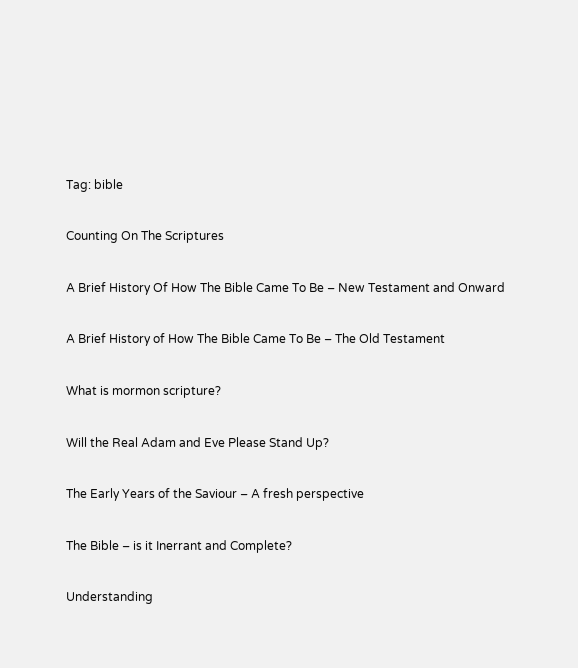Tag: bible

Counting On The Scriptures

A Brief History Of How The Bible Came To Be – New Testament and Onward

A Brief History of How The Bible Came To Be – The Old Testament

What is mormon scripture?

Will the Real Adam and Eve Please Stand Up?

The Early Years of the Saviour – A fresh perspective

The Bible – is it Inerrant and Complete?

Understanding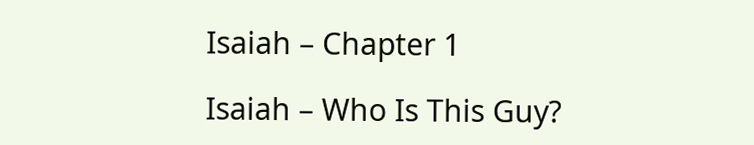Isaiah – Chapter 1

Isaiah – Who Is This Guy?